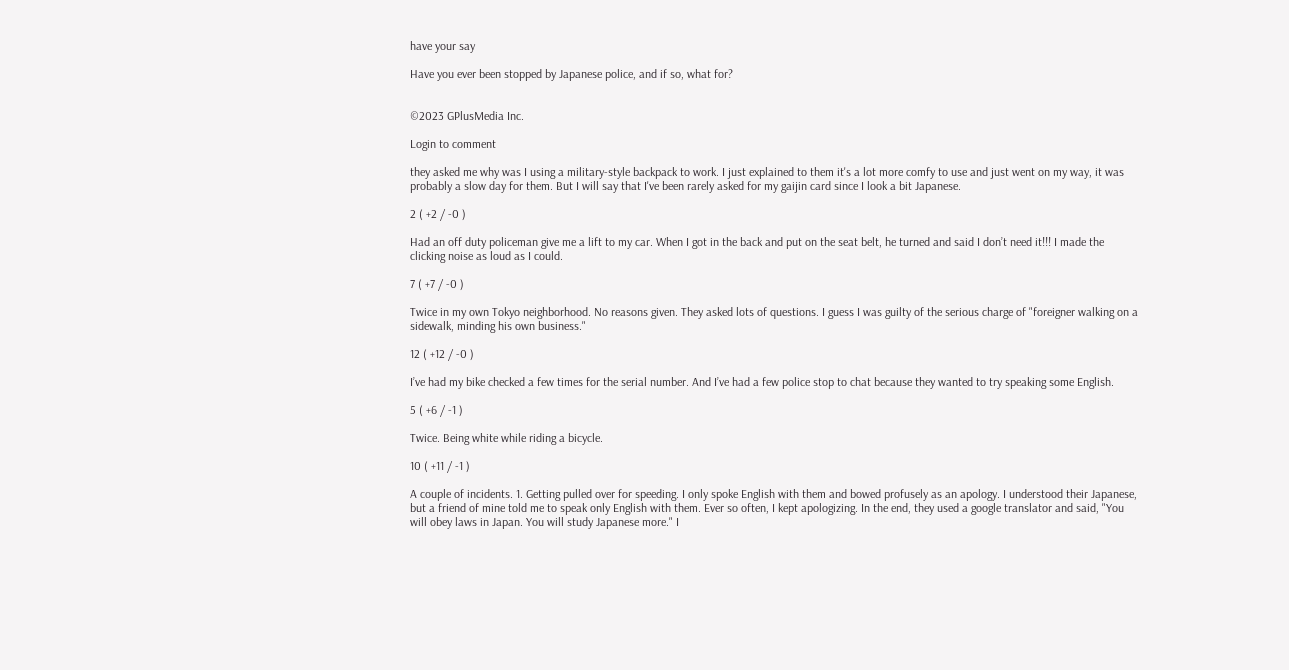have your say

Have you ever been stopped by Japanese police, and if so, what for?


©2023 GPlusMedia Inc.

Login to comment

they asked me why was I using a military-style backpack to work. I just explained to them it's a lot more comfy to use and just went on my way, it was probably a slow day for them. But I will say that I've been rarely asked for my gaijin card since I look a bit Japanese.

2 ( +2 / -0 )

Had an off duty policeman give me a lift to my car. When I got in the back and put on the seat belt, he turned and said I don’t need it!!! I made the clicking noise as loud as I could.

7 ( +7 / -0 )

Twice in my own Tokyo neighborhood. No reasons given. They asked lots of questions. I guess I was guilty of the serious charge of "foreigner walking on a sidewalk, minding his own business."

12 ( +12 / -0 )

I’ve had my bike checked a few times for the serial number. And I’ve had a few police stop to chat because they wanted to try speaking some English.

5 ( +6 / -1 )

Twice. Being white while riding a bicycle.

10 ( +11 / -1 )

A couple of incidents. 1. Getting pulled over for speeding. I only spoke English with them and bowed profusely as an apology. I understood their Japanese, but a friend of mine told me to speak only English with them. Ever so often, I kept apologizing. In the end, they used a google translator and said, "You will obey laws in Japan. You will study Japanese more." I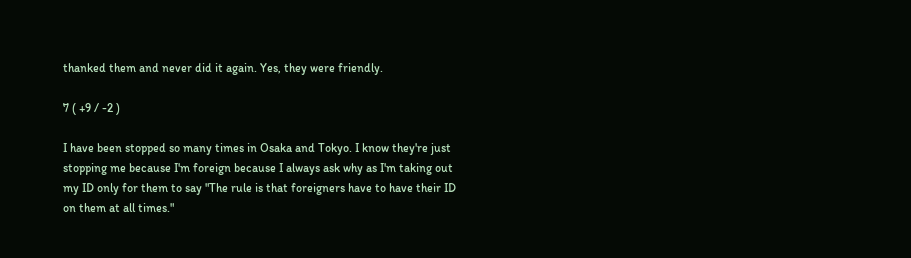thanked them and never did it again. Yes, they were friendly.

7 ( +9 / -2 )

I have been stopped so many times in Osaka and Tokyo. I know they're just stopping me because I'm foreign because I always ask why as I'm taking out my ID only for them to say "The rule is that foreigners have to have their ID on them at all times."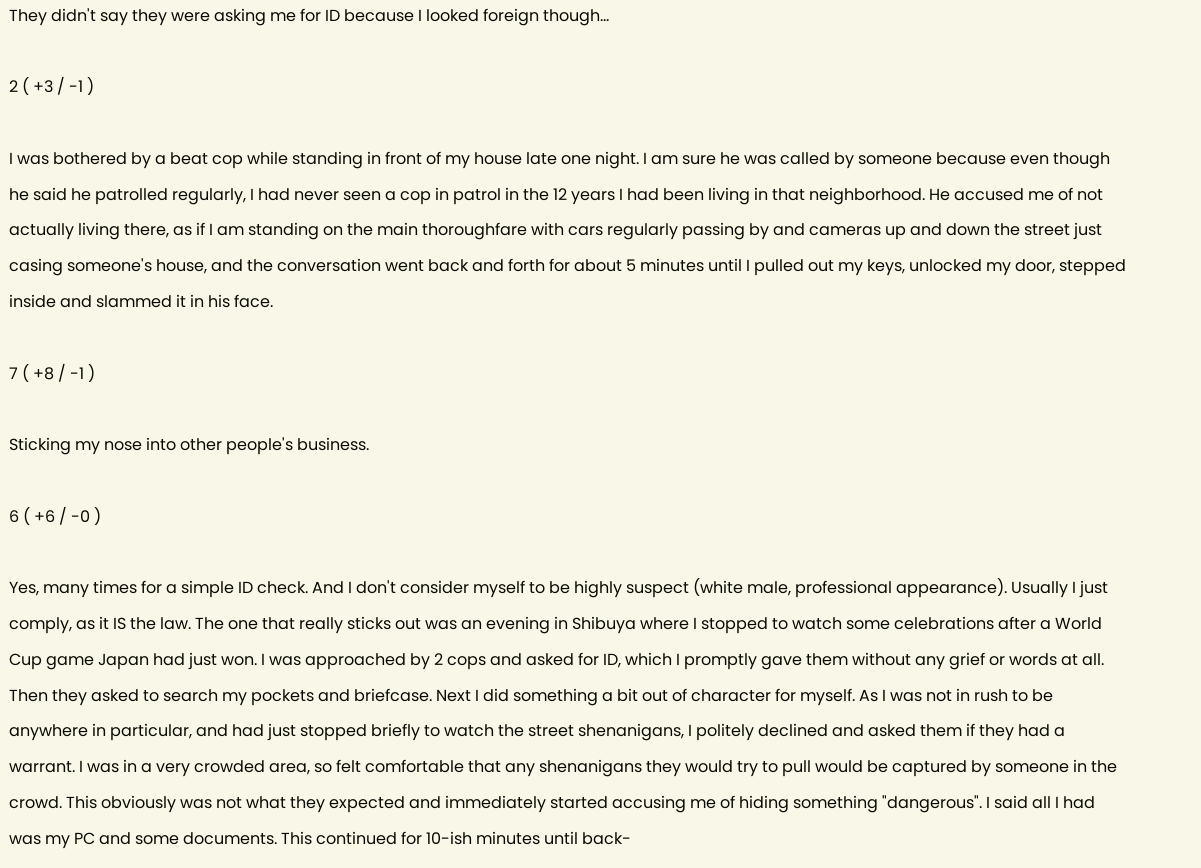They didn't say they were asking me for ID because I looked foreign though...

2 ( +3 / -1 )

I was bothered by a beat cop while standing in front of my house late one night. I am sure he was called by someone because even though he said he patrolled regularly, I had never seen a cop in patrol in the 12 years I had been living in that neighborhood. He accused me of not actually living there, as if I am standing on the main thoroughfare with cars regularly passing by and cameras up and down the street just casing someone's house, and the conversation went back and forth for about 5 minutes until I pulled out my keys, unlocked my door, stepped inside and slammed it in his face.

7 ( +8 / -1 )

Sticking my nose into other people's business.

6 ( +6 / -0 )

Yes, many times for a simple ID check. And I don't consider myself to be highly suspect (white male, professional appearance). Usually I just comply, as it IS the law. The one that really sticks out was an evening in Shibuya where I stopped to watch some celebrations after a World Cup game Japan had just won. I was approached by 2 cops and asked for ID, which I promptly gave them without any grief or words at all. Then they asked to search my pockets and briefcase. Next I did something a bit out of character for myself. As I was not in rush to be anywhere in particular, and had just stopped briefly to watch the street shenanigans, I politely declined and asked them if they had a warrant. I was in a very crowded area, so felt comfortable that any shenanigans they would try to pull would be captured by someone in the crowd. This obviously was not what they expected and immediately started accusing me of hiding something "dangerous". I said all I had was my PC and some documents. This continued for 10-ish minutes until back-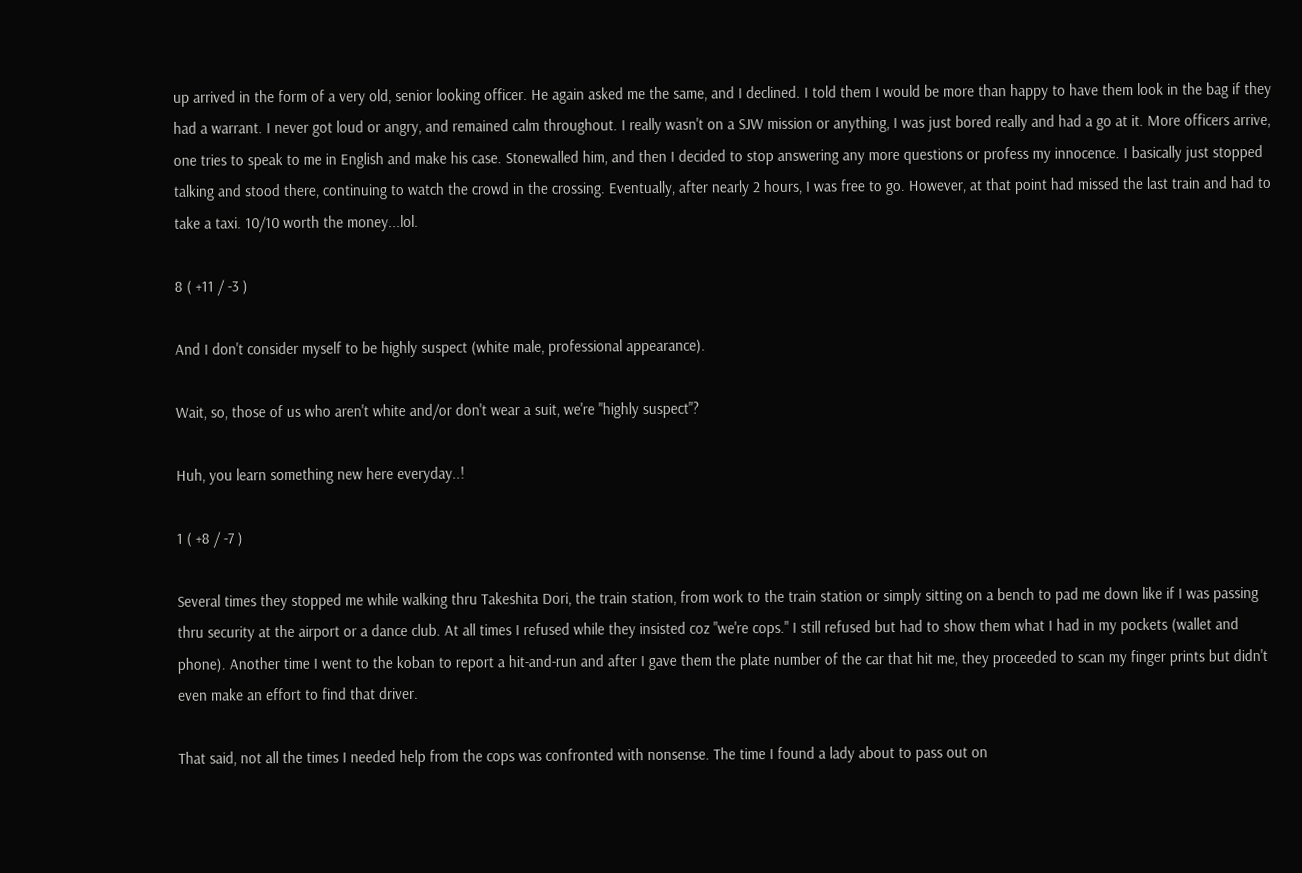up arrived in the form of a very old, senior looking officer. He again asked me the same, and I declined. I told them I would be more than happy to have them look in the bag if they had a warrant. I never got loud or angry, and remained calm throughout. I really wasn't on a SJW mission or anything, I was just bored really and had a go at it. More officers arrive, one tries to speak to me in English and make his case. Stonewalled him, and then I decided to stop answering any more questions or profess my innocence. I basically just stopped talking and stood there, continuing to watch the crowd in the crossing. Eventually, after nearly 2 hours, I was free to go. However, at that point had missed the last train and had to take a taxi. 10/10 worth the money...lol.

8 ( +11 / -3 )

And I don't consider myself to be highly suspect (white male, professional appearance).

Wait, so, those of us who aren't white and/or don't wear a suit, we're "highly suspect"?

Huh, you learn something new here everyday..!

1 ( +8 / -7 )

Several times they stopped me while walking thru Takeshita Dori, the train station, from work to the train station or simply sitting on a bench to pad me down like if I was passing thru security at the airport or a dance club. At all times I refused while they insisted coz "we're cops." I still refused but had to show them what I had in my pockets (wallet and phone). Another time I went to the koban to report a hit-and-run and after I gave them the plate number of the car that hit me, they proceeded to scan my finger prints but didn't even make an effort to find that driver.

That said, not all the times I needed help from the cops was confronted with nonsense. The time I found a lady about to pass out on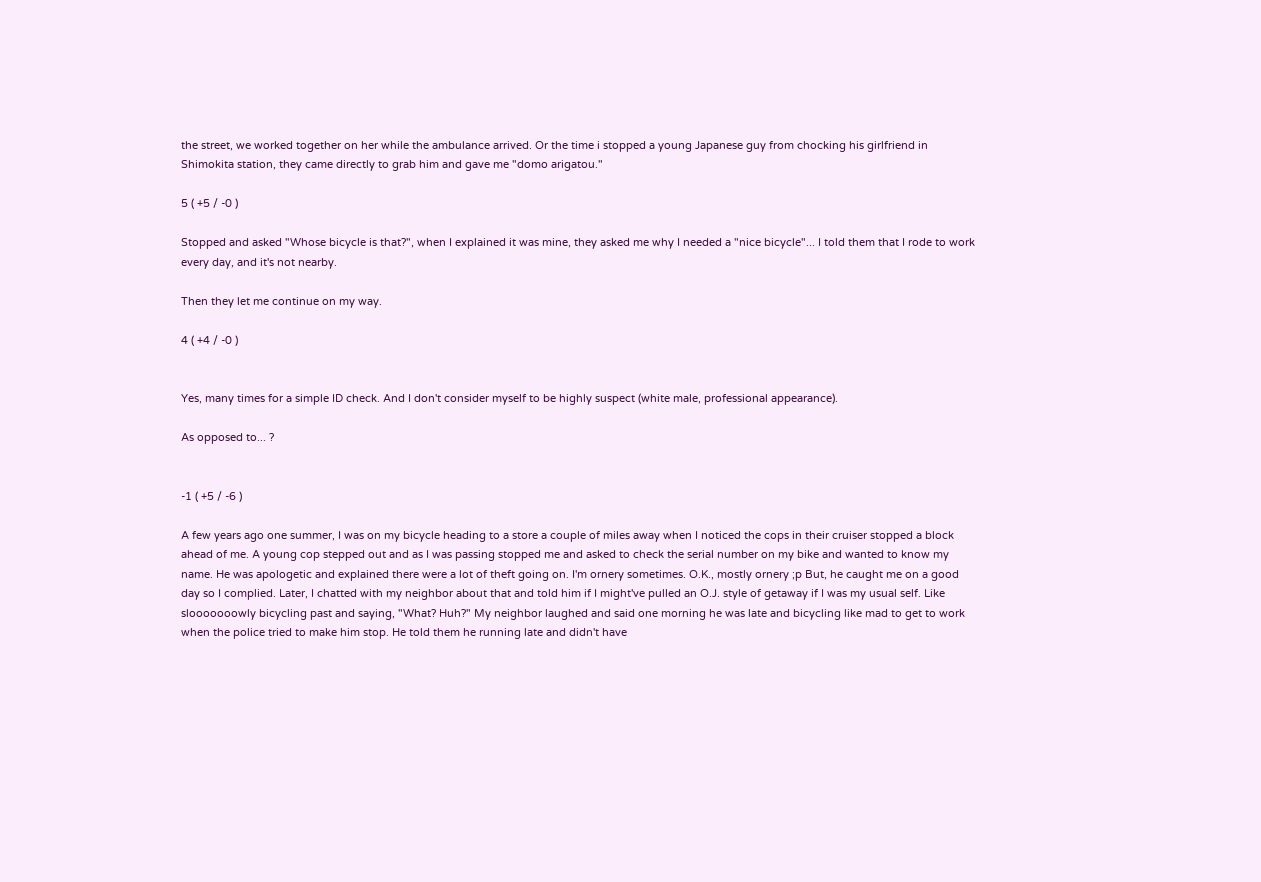the street, we worked together on her while the ambulance arrived. Or the time i stopped a young Japanese guy from chocking his girlfriend in Shimokita station, they came directly to grab him and gave me "domo arigatou."

5 ( +5 / -0 )

Stopped and asked "Whose bicycle is that?", when I explained it was mine, they asked me why I needed a "nice bicycle"... I told them that I rode to work every day, and it's not nearby.

Then they let me continue on my way.

4 ( +4 / -0 )


Yes, many times for a simple ID check. And I don't consider myself to be highly suspect (white male, professional appearance).

As opposed to... ?


-1 ( +5 / -6 )

A few years ago one summer, I was on my bicycle heading to a store a couple of miles away when I noticed the cops in their cruiser stopped a block ahead of me. A young cop stepped out and as I was passing stopped me and asked to check the serial number on my bike and wanted to know my name. He was apologetic and explained there were a lot of theft going on. I'm ornery sometimes. O.K., mostly ornery ;p But, he caught me on a good day so I complied. Later, I chatted with my neighbor about that and told him if I might've pulled an O.J. style of getaway if I was my usual self. Like slooooooowly bicycling past and saying, "What? Huh?" My neighbor laughed and said one morning he was late and bicycling like mad to get to work when the police tried to make him stop. He told them he running late and didn't have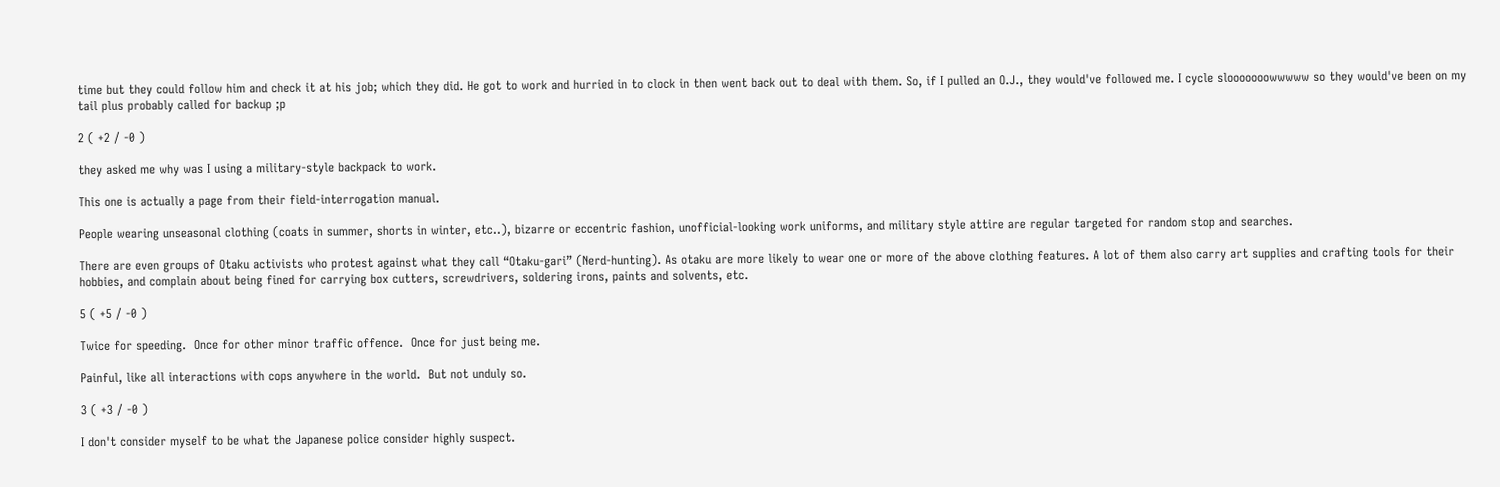time but they could follow him and check it at his job; which they did. He got to work and hurried in to clock in then went back out to deal with them. So, if I pulled an O.J., they would've followed me. I cycle slooooooowwwww so they would've been on my tail plus probably called for backup ;p

2 ( +2 / -0 )

they asked me why was I using a military-style backpack to work.

This one is actually a page from their field-interrogation manual.

People wearing unseasonal clothing (coats in summer, shorts in winter, etc..), bizarre or eccentric fashion, unofficial-looking work uniforms, and military style attire are regular targeted for random stop and searches.

There are even groups of Otaku activists who protest against what they call “Otaku-gari” (Nerd-hunting). As otaku are more likely to wear one or more of the above clothing features. A lot of them also carry art supplies and crafting tools for their hobbies, and complain about being fined for carrying box cutters, screwdrivers, soldering irons, paints and solvents, etc.

5 ( +5 / -0 )

Twice for speeding.  Once for other minor traffic offence.  Once for just being me.

Painful, like all interactions with cops anywhere in the world.  But not unduly so.

3 ( +3 / -0 )

I don't consider myself to be what the Japanese police consider highly suspect.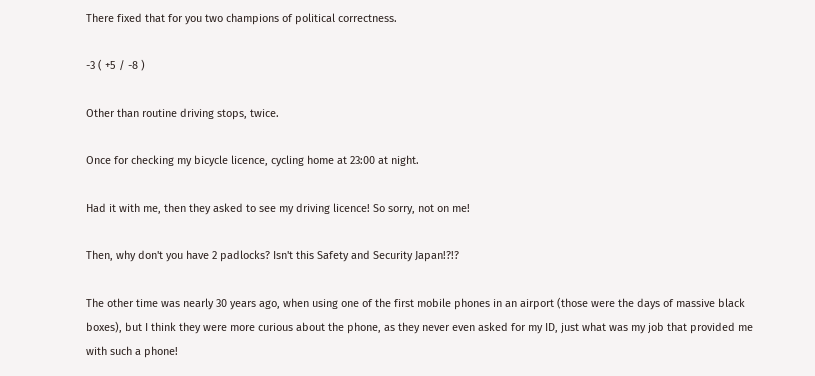There fixed that for you two champions of political correctness.

-3 ( +5 / -8 )

Other than routine driving stops, twice.

Once for checking my bicycle licence, cycling home at 23:00 at night.

Had it with me, then they asked to see my driving licence! So sorry, not on me!

Then, why don't you have 2 padlocks? Isn't this Safety and Security Japan!?!?

The other time was nearly 30 years ago, when using one of the first mobile phones in an airport (those were the days of massive black boxes), but I think they were more curious about the phone, as they never even asked for my ID, just what was my job that provided me with such a phone!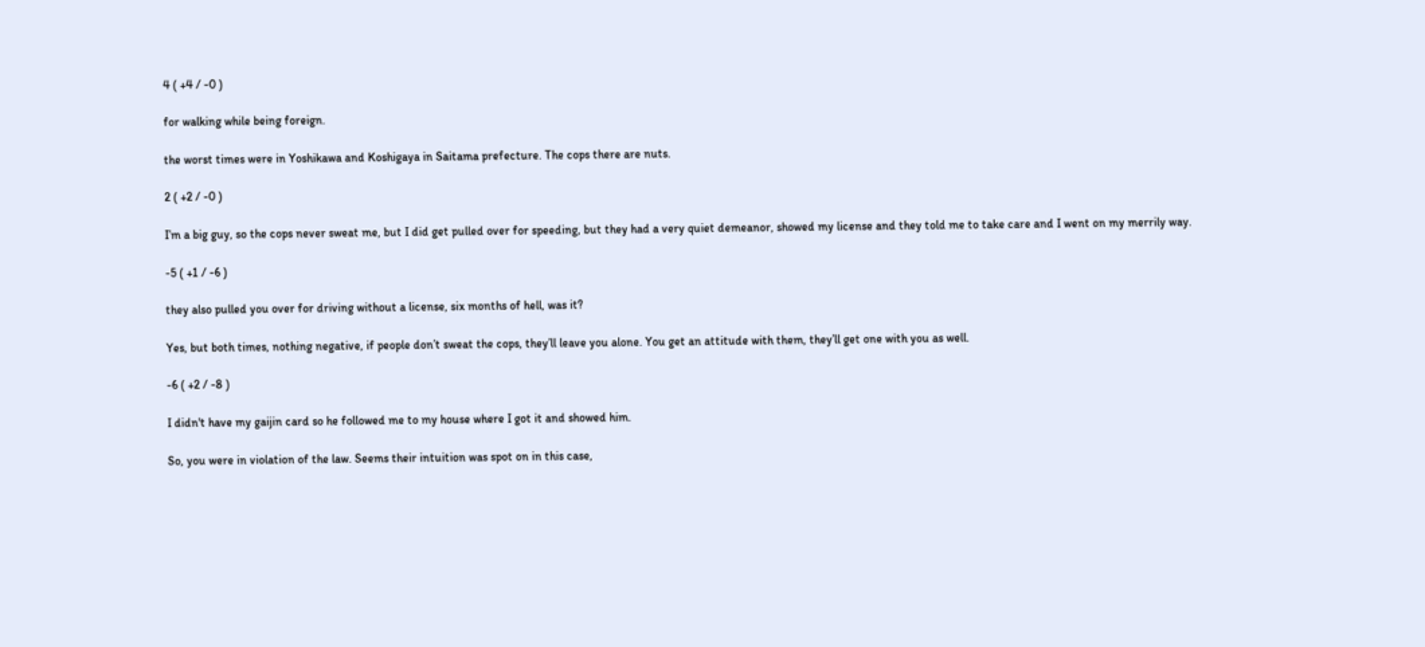4 ( +4 / -0 )

for walking while being foreign.

the worst times were in Yoshikawa and Koshigaya in Saitama prefecture. The cops there are nuts.

2 ( +2 / -0 )

I’m a big guy, so the cops never sweat me, but I did get pulled over for speeding, but they had a very quiet demeanor, showed my license and they told me to take care and I went on my merrily way.

-5 ( +1 / -6 )

they also pulled you over for driving without a license, six months of hell, was it?

Yes, but both times, nothing negative, if people don’t sweat the cops, they’ll leave you alone. You get an attitude with them, they’ll get one with you as well.

-6 ( +2 / -8 )

I didn't have my gaijin card so he followed me to my house where I got it and showed him.

So, you were in violation of the law. Seems their intuition was spot on in this case,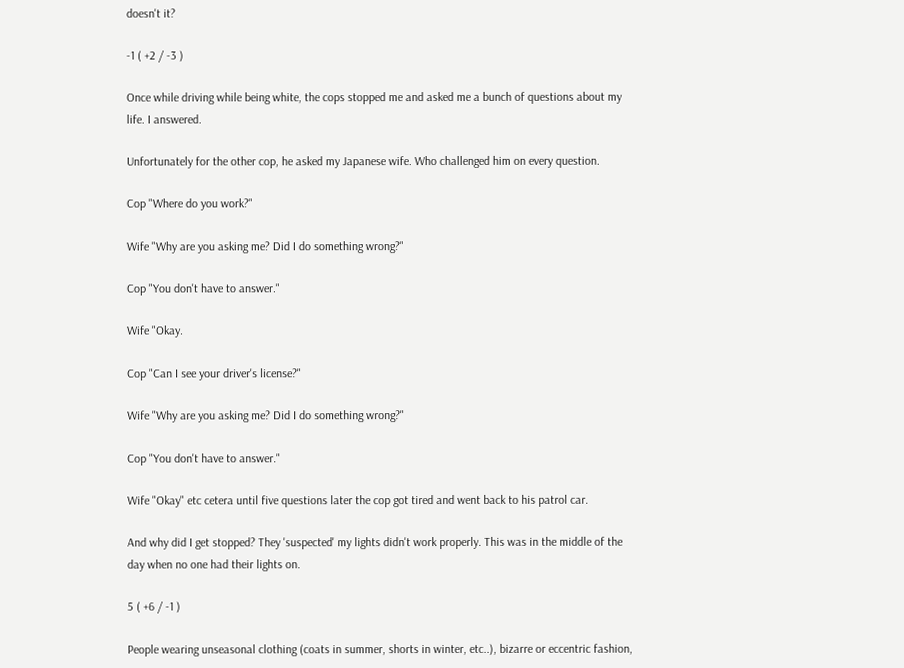doesn't it?

-1 ( +2 / -3 )

Once while driving while being white, the cops stopped me and asked me a bunch of questions about my life. I answered.

Unfortunately for the other cop, he asked my Japanese wife. Who challenged him on every question.

Cop "Where do you work?"

Wife "Why are you asking me? Did I do something wrong?"

Cop "You don't have to answer."

Wife "Okay.

Cop "Can I see your driver's license?"

Wife "Why are you asking me? Did I do something wrong?"

Cop "You don't have to answer."

Wife "Okay" etc cetera until five questions later the cop got tired and went back to his patrol car.

And why did I get stopped? They 'suspected' my lights didn't work properly. This was in the middle of the day when no one had their lights on.

5 ( +6 / -1 )

People wearing unseasonal clothing (coats in summer, shorts in winter, etc..), bizarre or eccentric fashion,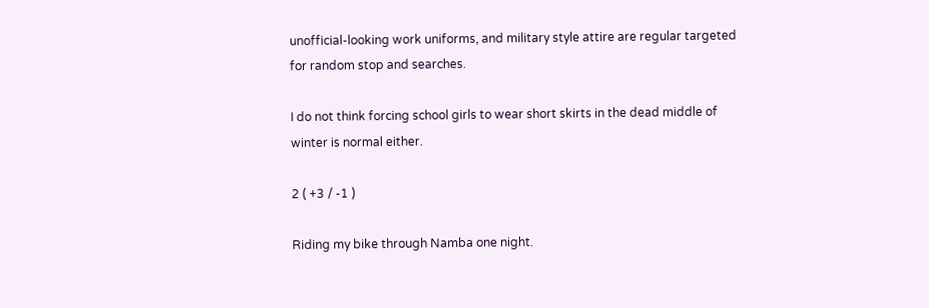unofficial-looking work uniforms, and military style attire are regular targeted for random stop and searches.

I do not think forcing school girls to wear short skirts in the dead middle of winter is normal either.

2 ( +3 / -1 )

Riding my bike through Namba one night.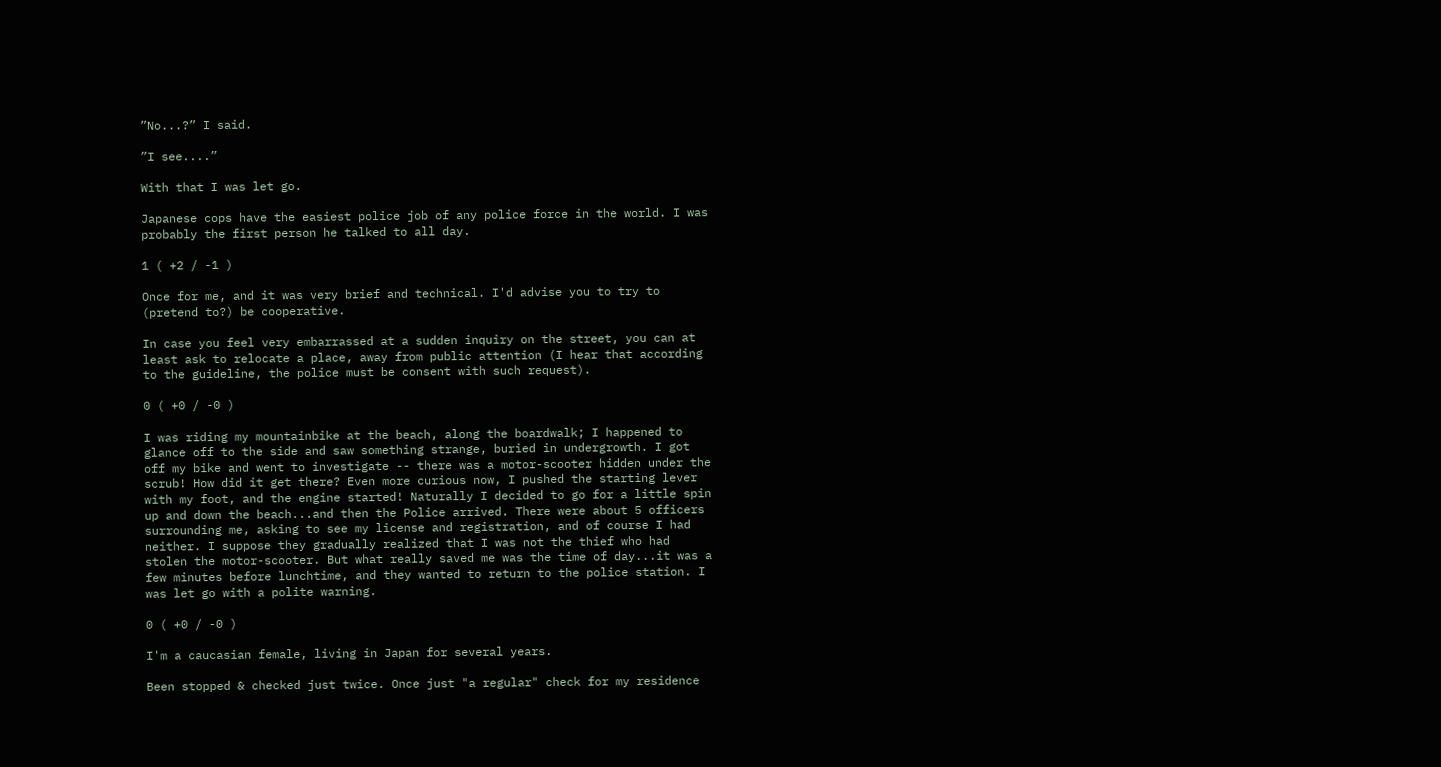”No...?” I said.

”I see....”

With that I was let go.

Japanese cops have the easiest police job of any police force in the world. I was probably the first person he talked to all day.

1 ( +2 / -1 )

Once for me, and it was very brief and technical. I'd advise you to try to (pretend to?) be cooperative.

In case you feel very embarrassed at a sudden inquiry on the street, you can at least ask to relocate a place, away from public attention (I hear that according to the guideline, the police must be consent with such request).

0 ( +0 / -0 )

I was riding my mountainbike at the beach, along the boardwalk; I happened to glance off to the side and saw something strange, buried in undergrowth. I got off my bike and went to investigate -- there was a motor-scooter hidden under the scrub! How did it get there? Even more curious now, I pushed the starting lever with my foot, and the engine started! Naturally I decided to go for a little spin up and down the beach...and then the Police arrived. There were about 5 officers surrounding me, asking to see my license and registration, and of course I had neither. I suppose they gradually realized that I was not the thief who had stolen the motor-scooter. But what really saved me was the time of day...it was a few minutes before lunchtime, and they wanted to return to the police station. I was let go with a polite warning.

0 ( +0 / -0 )

I'm a caucasian female, living in Japan for several years.

Been stopped & checked just twice. Once just "a regular" check for my residence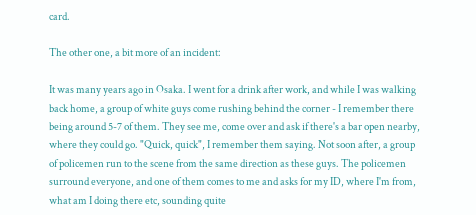card.

The other one, a bit more of an incident:

It was many years ago in Osaka. I went for a drink after work, and while I was walking back home, a group of white guys come rushing behind the corner - I remember there being around 5-7 of them. They see me, come over and ask if there's a bar open nearby, where they could go. "Quick, quick", I remember them saying. Not soon after, a group of policemen run to the scene from the same direction as these guys. The policemen surround everyone, and one of them comes to me and asks for my ID, where I'm from, what am I doing there etc, sounding quite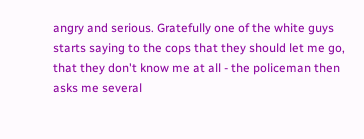angry and serious. Gratefully one of the white guys starts saying to the cops that they should let me go, that they don't know me at all - the policeman then asks me several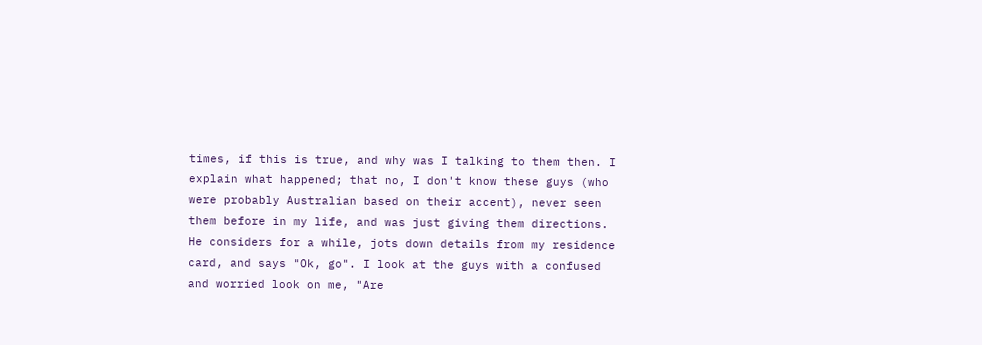times, if this is true, and why was I talking to them then. I explain what happened; that no, I don't know these guys (who were probably Australian based on their accent), never seen them before in my life, and was just giving them directions. He considers for a while, jots down details from my residence card, and says "Ok, go". I look at the guys with a confused and worried look on me, "Are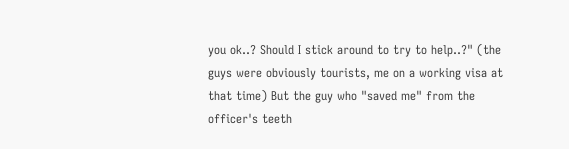you ok..? Should I stick around to try to help..?" (the guys were obviously tourists, me on a working visa at that time) But the guy who "saved me" from the officer's teeth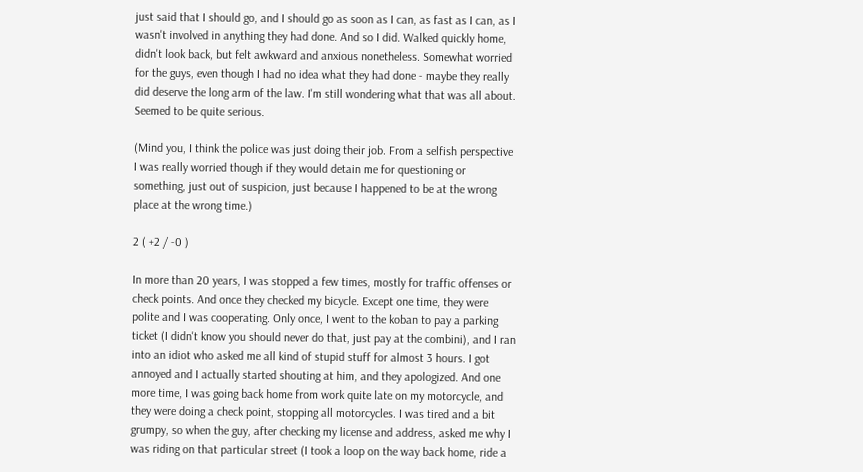just said that I should go, and I should go as soon as I can, as fast as I can, as I wasn't involved in anything they had done. And so I did. Walked quickly home, didn't look back, but felt awkward and anxious nonetheless. Somewhat worried for the guys, even though I had no idea what they had done - maybe they really did deserve the long arm of the law. I'm still wondering what that was all about. Seemed to be quite serious.

(Mind you, I think the police was just doing their job. From a selfish perspective I was really worried though if they would detain me for questioning or something, just out of suspicion, just because I happened to be at the wrong place at the wrong time.)

2 ( +2 / -0 )

In more than 20 years, I was stopped a few times, mostly for traffic offenses or check points. And once they checked my bicycle. Except one time, they were polite and I was cooperating. Only once, I went to the koban to pay a parking ticket (I didn't know you should never do that, just pay at the combini), and I ran into an idiot who asked me all kind of stupid stuff for almost 3 hours. I got annoyed and I actually started shouting at him, and they apologized. And one more time, I was going back home from work quite late on my motorcycle, and they were doing a check point, stopping all motorcycles. I was tired and a bit grumpy, so when the guy, after checking my license and address, asked me why I was riding on that particular street (I took a loop on the way back home, ride a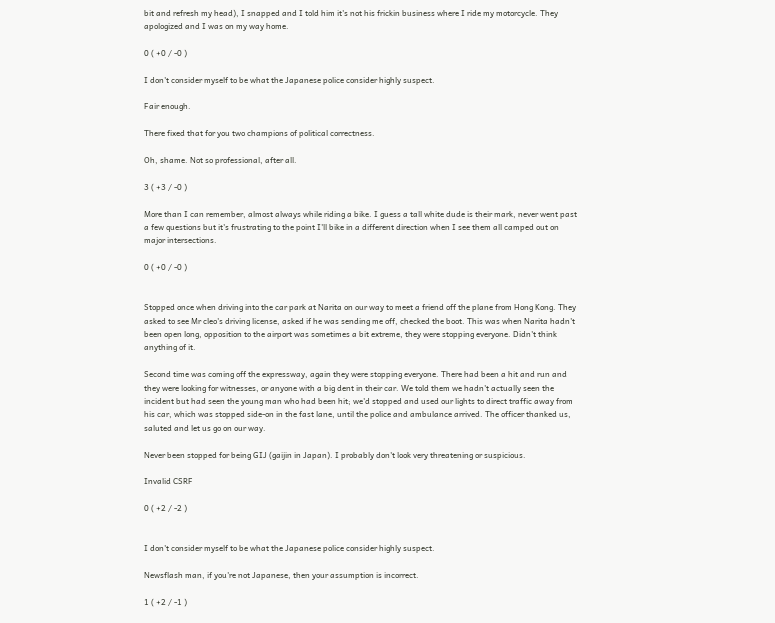bit and refresh my head), I snapped and I told him it's not his frickin business where I ride my motorcycle. They apologized and I was on my way home.

0 ( +0 / -0 )

I don't consider myself to be what the Japanese police consider highly suspect.

Fair enough.

There fixed that for you two champions of political correctness.

Oh, shame. Not so professional, after all.

3 ( +3 / -0 )

More than I can remember, almost always while riding a bike. I guess a tall white dude is their mark, never went past a few questions but it's frustrating to the point I'll bike in a different direction when I see them all camped out on major intersections.

0 ( +0 / -0 )


Stopped once when driving into the car park at Narita on our way to meet a friend off the plane from Hong Kong. They asked to see Mr cleo's driving license, asked if he was sending me off, checked the boot. This was when Narita hadn't been open long, opposition to the airport was sometimes a bit extreme, they were stopping everyone. Didn't think anything of it.

Second time was coming off the expressway, again they were stopping everyone. There had been a hit and run and they were looking for witnesses, or anyone with a big dent in their car. We told them we hadn't actually seen the incident but had seen the young man who had been hit; we'd stopped and used our lights to direct traffic away from his car, which was stopped side-on in the fast lane, until the police and ambulance arrived. The officer thanked us, saluted and let us go on our way.

Never been stopped for being GIJ (gaijin in Japan). I probably don't look very threatening or suspicious.

Invalid CSRF

0 ( +2 / -2 )


I don't consider myself to be what the Japanese police consider highly suspect.

Newsflash man, if you're not Japanese, then your assumption is incorrect.

1 ( +2 / -1 )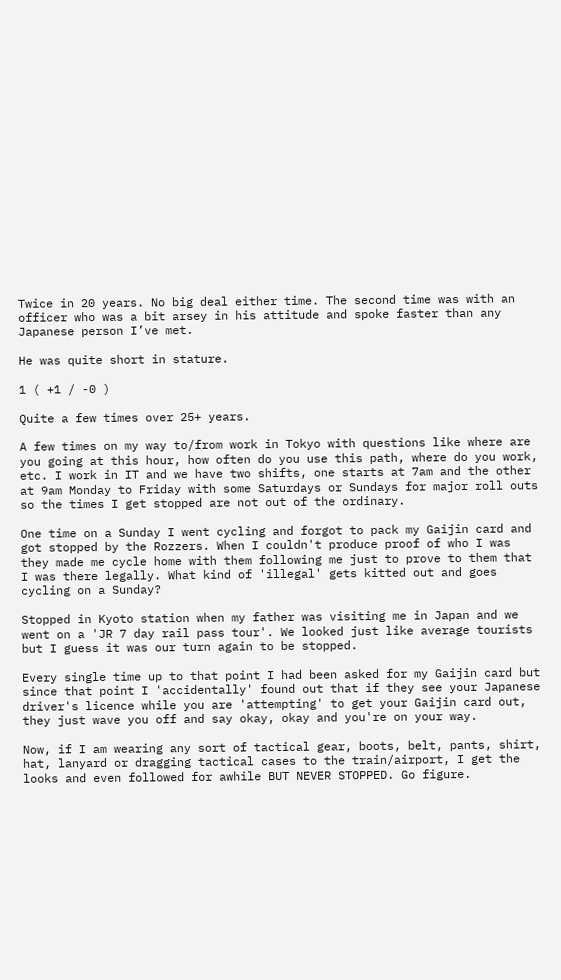Twice in 20 years. No big deal either time. The second time was with an officer who was a bit arsey in his attitude and spoke faster than any Japanese person I’ve met.

He was quite short in stature.

1 ( +1 / -0 )

Quite a few times over 25+ years.

A few times on my way to/from work in Tokyo with questions like where are you going at this hour, how often do you use this path, where do you work, etc. I work in IT and we have two shifts, one starts at 7am and the other at 9am Monday to Friday with some Saturdays or Sundays for major roll outs so the times I get stopped are not out of the ordinary.

One time on a Sunday I went cycling and forgot to pack my Gaijin card and got stopped by the Rozzers. When I couldn't produce proof of who I was they made me cycle home with them following me just to prove to them that I was there legally. What kind of 'illegal' gets kitted out and goes cycling on a Sunday?

Stopped in Kyoto station when my father was visiting me in Japan and we went on a 'JR 7 day rail pass tour'. We looked just like average tourists but I guess it was our turn again to be stopped.

Every single time up to that point I had been asked for my Gaijin card but since that point I 'accidentally' found out that if they see your Japanese driver's licence while you are 'attempting' to get your Gaijin card out, they just wave you off and say okay, okay and you're on your way.

Now, if I am wearing any sort of tactical gear, boots, belt, pants, shirt, hat, lanyard or dragging tactical cases to the train/airport, I get the looks and even followed for awhile BUT NEVER STOPPED. Go figure.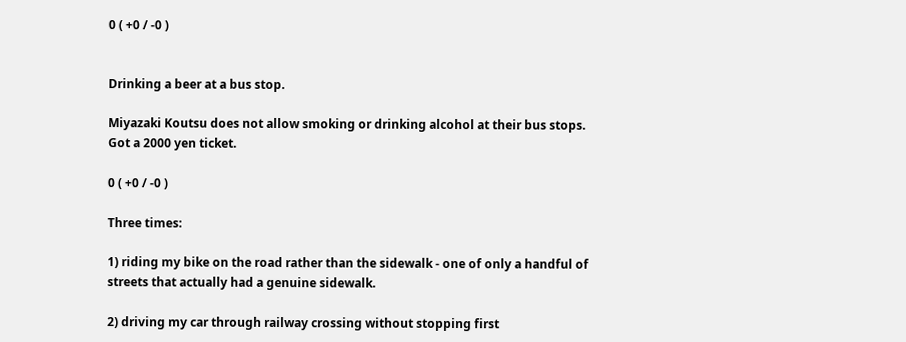0 ( +0 / -0 )


Drinking a beer at a bus stop.

Miyazaki Koutsu does not allow smoking or drinking alcohol at their bus stops. Got a 2000 yen ticket.

0 ( +0 / -0 )

Three times:

1) riding my bike on the road rather than the sidewalk - one of only a handful of streets that actually had a genuine sidewalk.

2) driving my car through railway crossing without stopping first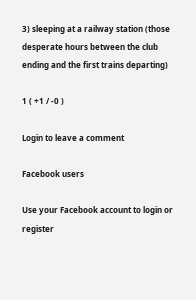3) sleeping at a railway station (those desperate hours between the club ending and the first trains departing)

1 ( +1 / -0 )

Login to leave a comment

Facebook users

Use your Facebook account to login or register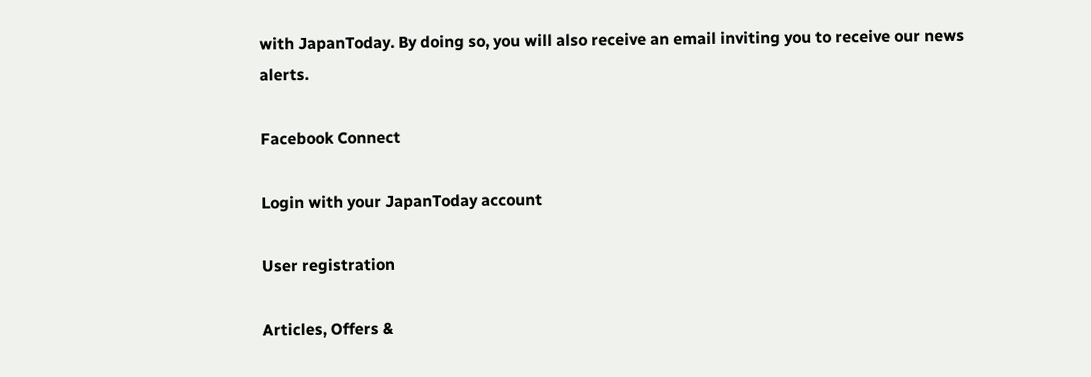with JapanToday. By doing so, you will also receive an email inviting you to receive our news alerts.

Facebook Connect

Login with your JapanToday account

User registration

Articles, Offers &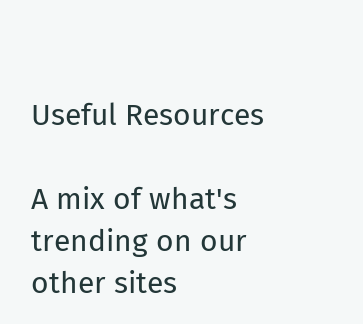Useful Resources

A mix of what's trending on our other sites